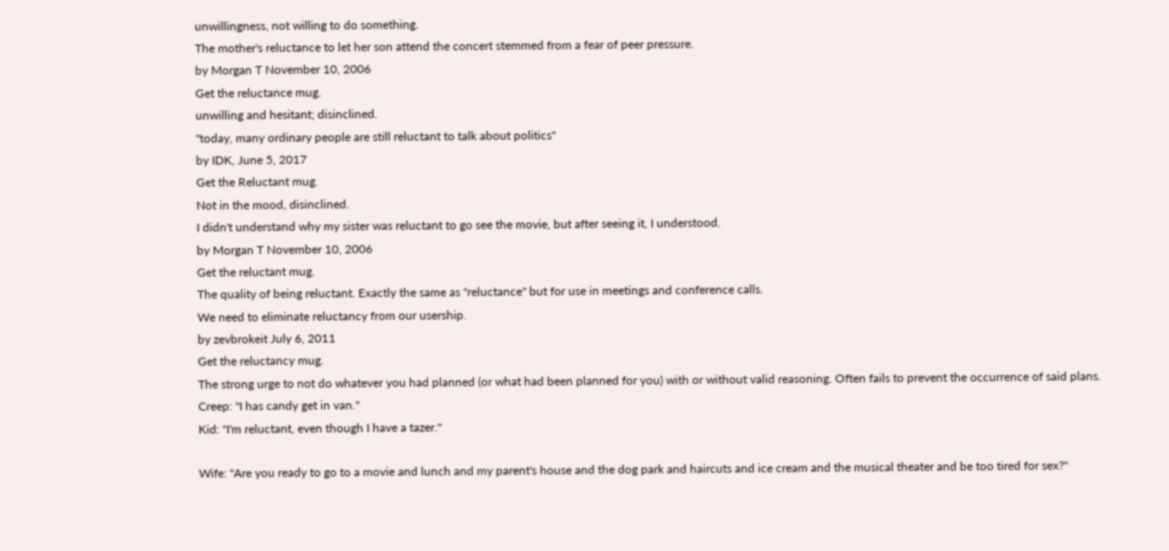unwillingness, not willing to do something.
The mother's reluctance to let her son attend the concert stemmed from a fear of peer pressure.
by Morgan T November 10, 2006
Get the reluctance mug.
unwilling and hesitant; disinclined.
"today, many ordinary people are still reluctant to talk about politics"
by IDK, June 5, 2017
Get the Reluctant mug.
Not in the mood, disinclined.
I didn't understand why my sister was reluctant to go see the movie, but after seeing it, I understood.
by Morgan T November 10, 2006
Get the reluctant mug.
The quality of being reluctant. Exactly the same as "reluctance" but for use in meetings and conference calls.
We need to eliminate reluctancy from our usership.
by zevbrokeit July 6, 2011
Get the reluctancy mug.
The strong urge to not do whatever you had planned (or what had been planned for you) with or without valid reasoning. Often fails to prevent the occurrence of said plans.
Creep: "I has candy get in van."
Kid: "I'm reluctant, even though I have a tazer."

Wife: "Are you ready to go to a movie and lunch and my parent's house and the dog park and haircuts and ice cream and the musical theater and be too tired for sex?"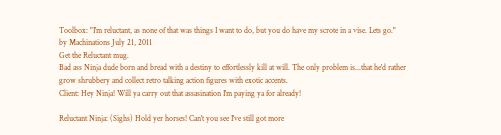Toolbox: "I'm reluctant, as none of that was things I want to do, but you do have my scrote in a vise. Lets go."
by Machinations July 21, 2011
Get the Reluctant mug.
Bad ass Ninja dude born and bread with a destiny to effortlessly kill at will. The only problem is...that he'd rather grow shrubbery and collect retro talking action figures with exotic accents.
Client: Hey Ninja! Will ya carry out that assasination I'm paying ya for already!

Reluctant Ninja: (Sighs) Hold yer horses! Can't you see I've still got more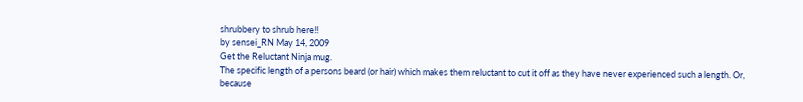shrubbery to shrub here!!
by sensei_RN May 14, 2009
Get the Reluctant Ninja mug.
The specific length of a persons beard (or hair) which makes them reluctant to cut it off as they have never experienced such a length. Or, because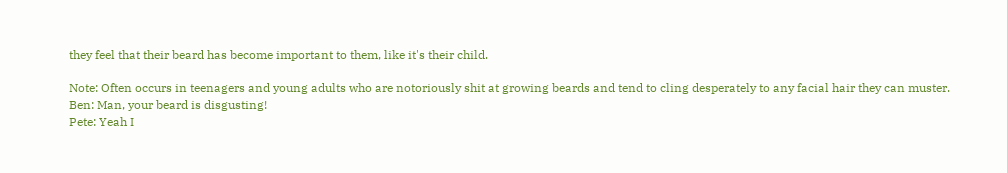they feel that their beard has become important to them, like it's their child.

Note: Often occurs in teenagers and young adults who are notoriously shit at growing beards and tend to cling desperately to any facial hair they can muster.
Ben: Man, your beard is disgusting!
Pete: Yeah I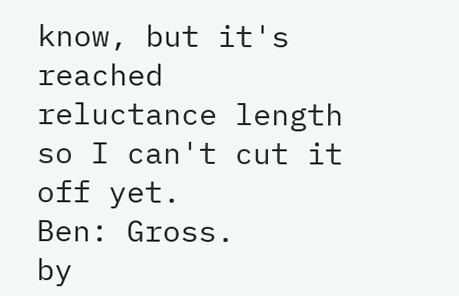know, but it's reached reluctance length so I can't cut it off yet.
Ben: Gross.
by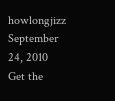howlongjizz September 24, 2010
Get the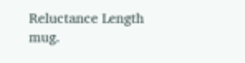Reluctance Length mug.